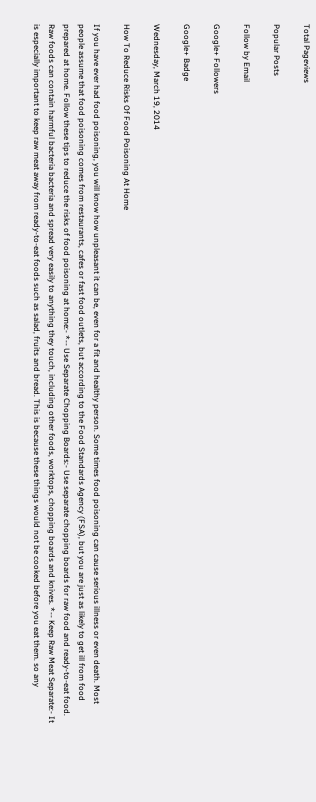Total Pageviews

Popular Posts

Follow by Email

Google+ Followers

Google+ Badge

Wednesday, March 19, 2014

How To Reduce Risks Of Food Poisoning At Home

If you have ever had food poisoning, you will know how unpleasant it can be, even for a fit and healthy person. Some times food poisoning can cause serious illness or even death. Most people assume that food poisoning comes from restaurants, cafes or fast food outlets, but according to the Food Standards Agency (FSA), but you are just as likely to get ill from food prepared at home. Follow these tips to reduce the risks of food poisoning at home:- *-- Use Separate Chopping Boards:- Use separate chopping boards for raw food and ready-to-eat food. Raw foods can contain harmful bacteria bacteria and spread very easily to anything they touch, including other foods, worktops, chopping boards and knives. *-- Keep Raw Meat Separate:- It is especially important to keep raw meat away from ready-to-eat foods such as salad, fruits and bread. This is because these things would not be cooked before you eat them. so any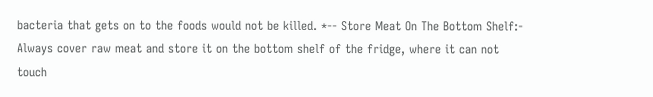bacteria that gets on to the foods would not be killed. *-- Store Meat On The Bottom Shelf:- Always cover raw meat and store it on the bottom shelf of the fridge, where it can not touch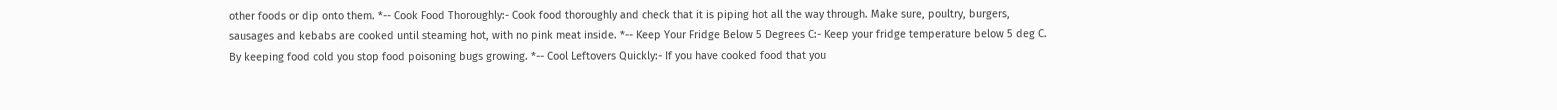other foods or dip onto them. *-- Cook Food Thoroughly:- Cook food thoroughly and check that it is piping hot all the way through. Make sure, poultry, burgers, sausages and kebabs are cooked until steaming hot, with no pink meat inside. *-- Keep Your Fridge Below 5 Degrees C:- Keep your fridge temperature below 5 deg C. By keeping food cold you stop food poisoning bugs growing. *-- Cool Leftovers Quickly:- If you have cooked food that you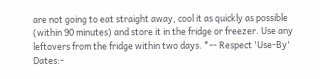are not going to eat straight away, cool it as quickly as possible (within 90 minutes) and store it in the fridge or freezer. Use any leftovers from the fridge within two days. *-- Respect 'Use-By' Dates:-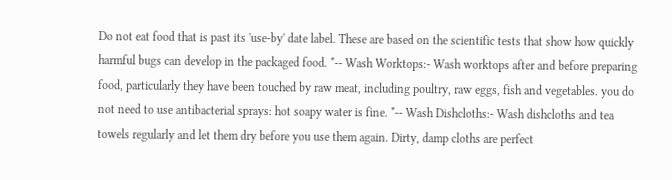Do not eat food that is past its 'use-by' date label. These are based on the scientific tests that show how quickly harmful bugs can develop in the packaged food. *-- Wash Worktops:- Wash worktops after and before preparing food, particularly they have been touched by raw meat, including poultry, raw eggs, fish and vegetables. you do not need to use antibacterial sprays: hot soapy water is fine. *-- Wash Dishcloths:- Wash dishcloths and tea towels regularly and let them dry before you use them again. Dirty, damp cloths are perfect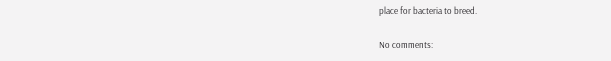place for bacteria to breed.

No comments: